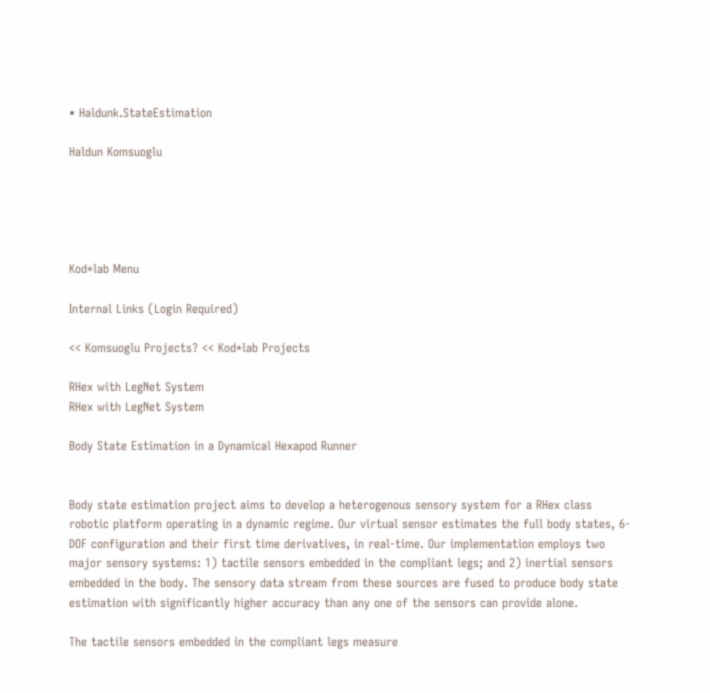• Haldunk.StateEstimation

Haldun Komsuoglu





Kod*lab Menu

Internal Links (Login Required)

<< Komsuoglu Projects? << Kod*lab Projects

RHex with LegNet System
RHex with LegNet System

Body State Estimation in a Dynamical Hexapod Runner


Body state estimation project aims to develop a heterogenous sensory system for a RHex class robotic platform operating in a dynamic regime. Our virtual sensor estimates the full body states, 6-DOF configuration and their first time derivatives, in real-time. Our implementation employs two major sensory systems: 1) tactile sensors embedded in the compliant legs; and 2) inertial sensors embedded in the body. The sensory data stream from these sources are fused to produce body state estimation with significantly higher accuracy than any one of the sensors can provide alone.

The tactile sensors embedded in the compliant legs measure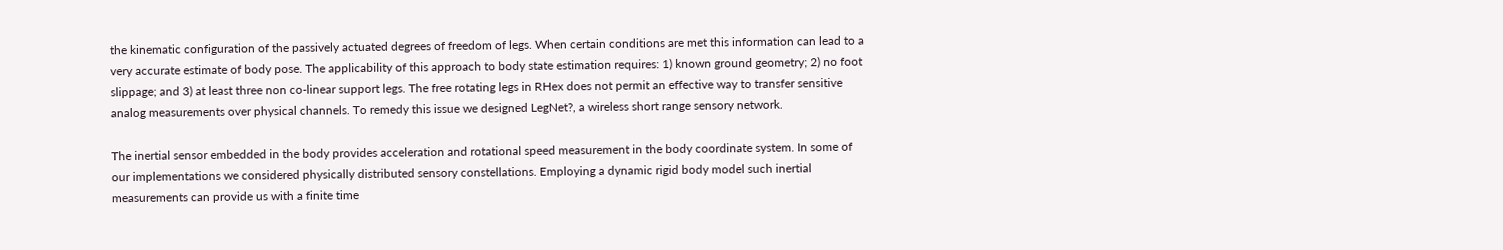the kinematic configuration of the passively actuated degrees of freedom of legs. When certain conditions are met this information can lead to a very accurate estimate of body pose. The applicability of this approach to body state estimation requires: 1) known ground geometry; 2) no foot slippage; and 3) at least three non co-linear support legs. The free rotating legs in RHex does not permit an effective way to transfer sensitive analog measurements over physical channels. To remedy this issue we designed LegNet?, a wireless short range sensory network.

The inertial sensor embedded in the body provides acceleration and rotational speed measurement in the body coordinate system. In some of our implementations we considered physically distributed sensory constellations. Employing a dynamic rigid body model such inertial measurements can provide us with a finite time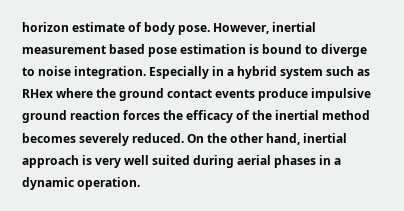horizon estimate of body pose. However, inertial measurement based pose estimation is bound to diverge to noise integration. Especially in a hybrid system such as RHex where the ground contact events produce impulsive ground reaction forces the efficacy of the inertial method becomes severely reduced. On the other hand, inertial approach is very well suited during aerial phases in a dynamic operation.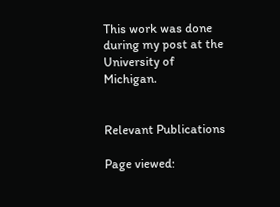This work was done during my post at the University of Michigan.


Relevant Publications

Page viewed: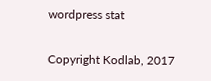wordpress stat

Copyright Kodlab, 2017